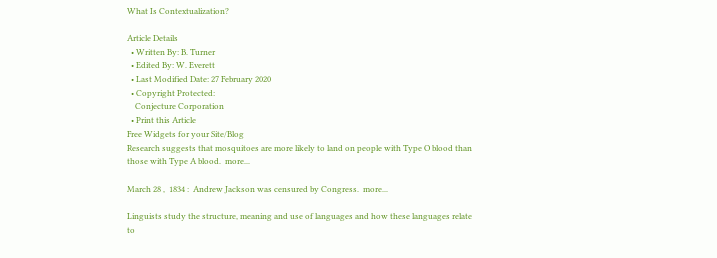What Is Contextualization?

Article Details
  • Written By: B. Turner
  • Edited By: W. Everett
  • Last Modified Date: 27 February 2020
  • Copyright Protected:
    Conjecture Corporation
  • Print this Article
Free Widgets for your Site/Blog
Research suggests that mosquitoes are more likely to land on people with Type O blood than those with Type A blood.  more...

March 28 ,  1834 :  Andrew Jackson was censured by Congress.  more...

Linguists study the structure, meaning and use of languages and how these languages relate to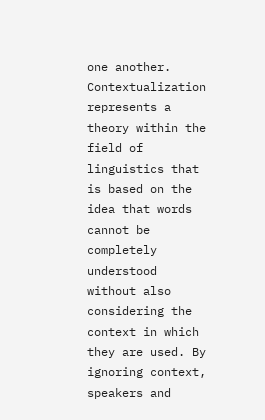one another. Contextualization represents a theory within the field of linguistics that is based on the idea that words cannot be completely understood without also considering the context in which they are used. By ignoring context, speakers and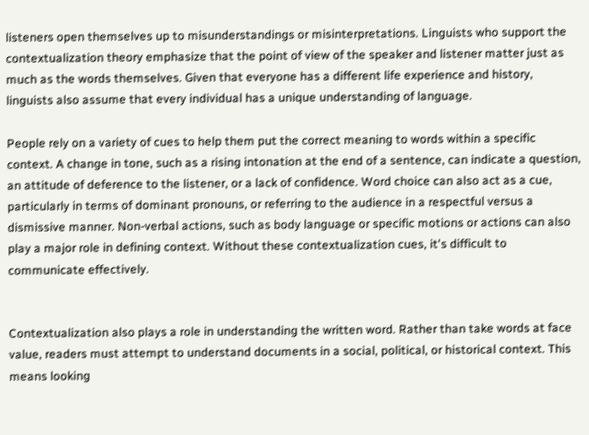listeners open themselves up to misunderstandings or misinterpretations. Linguists who support the contextualization theory emphasize that the point of view of the speaker and listener matter just as much as the words themselves. Given that everyone has a different life experience and history, linguists also assume that every individual has a unique understanding of language.

People rely on a variety of cues to help them put the correct meaning to words within a specific context. A change in tone, such as a rising intonation at the end of a sentence, can indicate a question, an attitude of deference to the listener, or a lack of confidence. Word choice can also act as a cue, particularly in terms of dominant pronouns, or referring to the audience in a respectful versus a dismissive manner. Non-verbal actions, such as body language or specific motions or actions can also play a major role in defining context. Without these contextualization cues, it's difficult to communicate effectively.


Contextualization also plays a role in understanding the written word. Rather than take words at face value, readers must attempt to understand documents in a social, political, or historical context. This means looking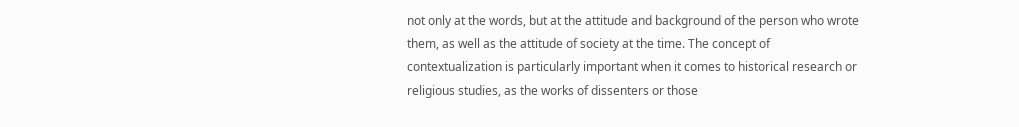not only at the words, but at the attitude and background of the person who wrote them, as well as the attitude of society at the time. The concept of contextualization is particularly important when it comes to historical research or religious studies, as the works of dissenters or those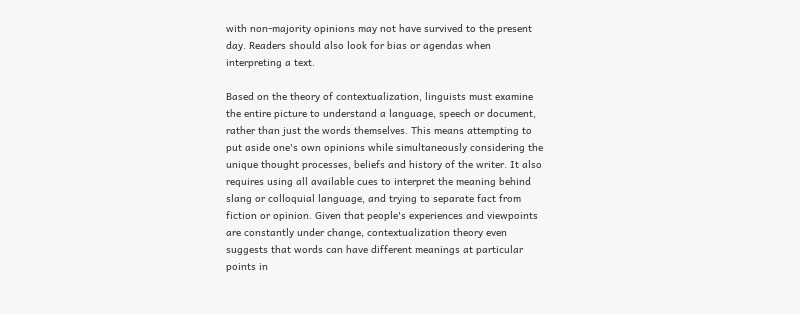with non-majority opinions may not have survived to the present day. Readers should also look for bias or agendas when interpreting a text.

Based on the theory of contextualization, linguists must examine the entire picture to understand a language, speech or document, rather than just the words themselves. This means attempting to put aside one's own opinions while simultaneously considering the unique thought processes, beliefs and history of the writer. It also requires using all available cues to interpret the meaning behind slang or colloquial language, and trying to separate fact from fiction or opinion. Given that people's experiences and viewpoints are constantly under change, contextualization theory even suggests that words can have different meanings at particular points in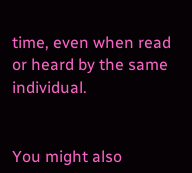time, even when read or heard by the same individual.


You might also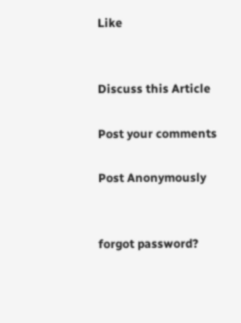Like


Discuss this Article

Post your comments

Post Anonymously


forgot password?